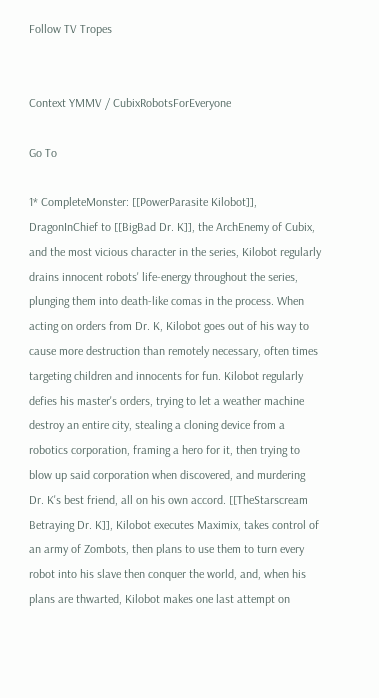Follow TV Tropes


Context YMMV / CubixRobotsForEveryone

Go To

1* CompleteMonster: [[PowerParasite Kilobot]], DragonInChief to [[BigBad Dr. K]], the ArchEnemy of Cubix, and the most vicious character in the series, Kilobot regularly drains innocent robots' life-energy throughout the series, plunging them into death-like comas in the process. When acting on orders from Dr. K, Kilobot goes out of his way to cause more destruction than remotely necessary, often times targeting children and innocents for fun. Kilobot regularly defies his master's orders, trying to let a weather machine destroy an entire city, stealing a cloning device from a robotics corporation, framing a hero for it, then trying to blow up said corporation when discovered, and murdering Dr. K's best friend, all on his own accord. [[TheStarscream Betraying Dr. K]], Kilobot executes Maximix, takes control of an army of Zombots, then plans to use them to turn every robot into his slave then conquer the world, and, when his plans are thwarted, Kilobot makes one last attempt on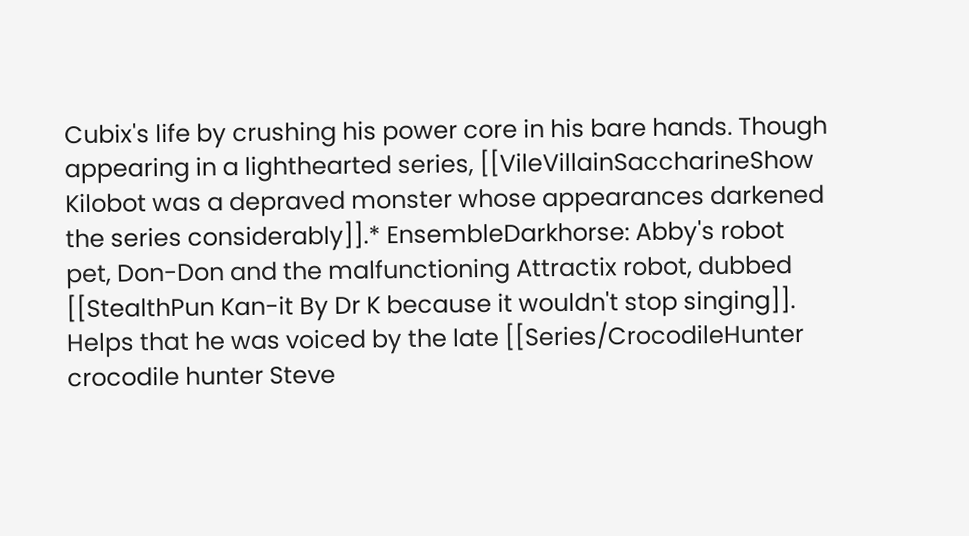Cubix's life by crushing his power core in his bare hands. Though appearing in a lighthearted series, [[VileVillainSaccharineShow Kilobot was a depraved monster whose appearances darkened the series considerably]].* EnsembleDarkhorse: Abby's robot pet, Don-Don and the malfunctioning Attractix robot, dubbed [[StealthPun Kan-it By Dr K because it wouldn't stop singing]]. Helps that he was voiced by the late [[Series/CrocodileHunter crocodile hunter Steve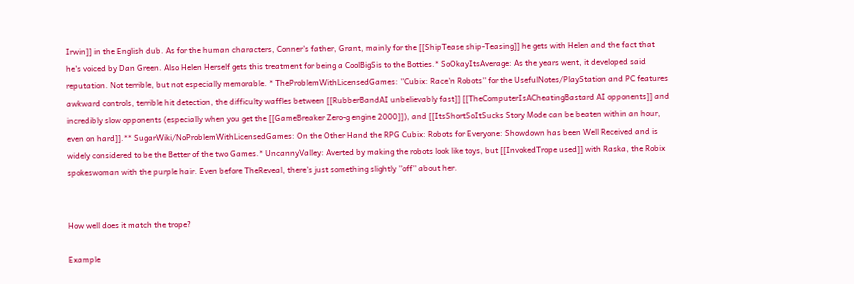Irwin]] in the English dub. As for the human characters, Conner's father, Grant, mainly for the [[ShipTease ship-Teasing]] he gets with Helen and the fact that he's voiced by Dan Green. Also Helen Herself gets this treatment for being a CoolBigSis to the Botties.* SoOkayItsAverage: As the years went, it developed said reputation. Not terrible, but not especially memorable. * TheProblemWithLicensedGames: ''Cubix: Race'n Robots'' for the UsefulNotes/PlayStation and PC features awkward controls, terrible hit detection, the difficulty waffles between [[RubberBandAI unbelievably fast]] [[TheComputerIsACheatingBastard AI opponents]] and incredibly slow opponents (especially when you get the [[GameBreaker Zero-g engine 2000]]), and [[ItsShortSoItSucks Story Mode can be beaten within an hour, even on hard]].** SugarWiki/NoProblemWithLicensedGames: On the Other Hand the RPG Cubix: Robots for Everyone: Showdown has been Well Received and is widely considered to be the Better of the two Games.* UncannyValley: Averted by making the robots look like toys, but [[InvokedTrope used]] with Raska, the Robix spokeswoman with the purple hair. Even before TheReveal, there's just something slightly ''off'' about her.


How well does it match the trope?

Example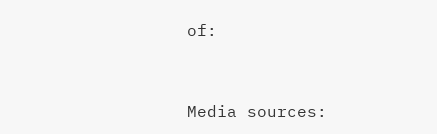of:


Media sources: